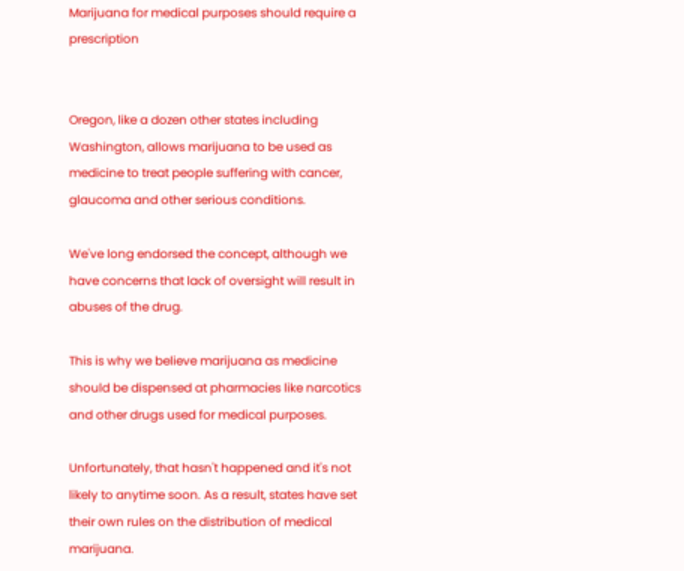Marijuana for medical purposes should require a prescription


Oregon, like a dozen other states including Washington, allows marijuana to be used as medicine to treat people suffering with cancer, glaucoma and other serious conditions.

We've long endorsed the concept, although we have concerns that lack of oversight will result in abuses of the drug.

This is why we believe marijuana as medicine should be dispensed at pharmacies like narcotics and other drugs used for medical purposes.

Unfortunately, that hasn't happened and it's not likely to anytime soon. As a result, states have set their own rules on the distribution of medical marijuana.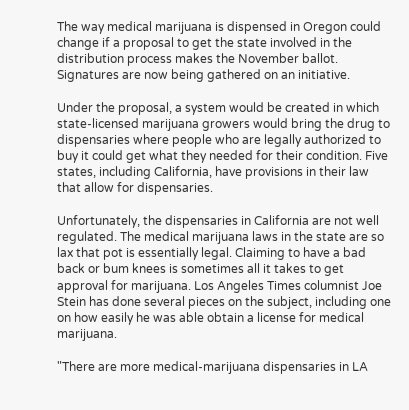The way medical marijuana is dispensed in Oregon could change if a proposal to get the state involved in the distribution process makes the November ballot. Signatures are now being gathered on an initiative.

Under the proposal, a system would be created in which state-licensed marijuana growers would bring the drug to dispensaries where people who are legally authorized to buy it could get what they needed for their condition. Five states, including California, have provisions in their law that allow for dispensaries.

Unfortunately, the dispensaries in California are not well regulated. The medical marijuana laws in the state are so lax that pot is essentially legal. Claiming to have a bad back or bum knees is sometimes all it takes to get approval for marijuana. Los Angeles Times columnist Joe Stein has done several pieces on the subject, including one on how easily he was able obtain a license for medical marijuana.

"There are more medical-marijuana dispensaries in LA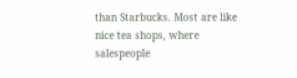than Starbucks. Most are like nice tea shops, where salespeople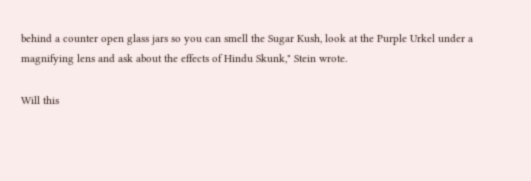behind a counter open glass jars so you can smell the Sugar Kush, look at the Purple Urkel under a magnifying lens and ask about the effects of Hindu Skunk," Stein wrote.

Will this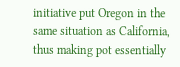initiative put Oregon in the same situation as California, thus making pot essentially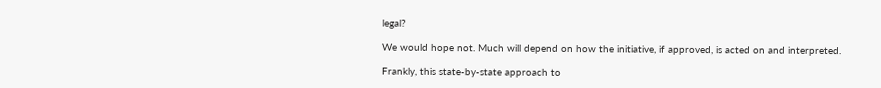legal?

We would hope not. Much will depend on how the initiative, if approved, is acted on and interpreted.

Frankly, this state-by-state approach to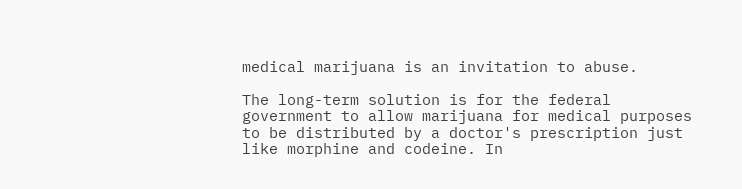medical marijuana is an invitation to abuse.

The long-term solution is for the federal government to allow marijuana for medical purposes to be distributed by a doctor's prescription just like morphine and codeine. In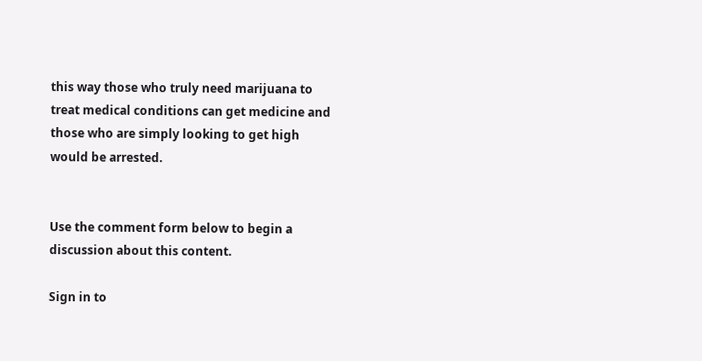this way those who truly need marijuana to treat medical conditions can get medicine and those who are simply looking to get high would be arrested.


Use the comment form below to begin a discussion about this content.

Sign in to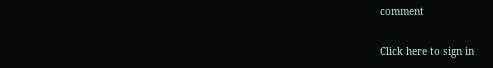comment

Click here to sign in